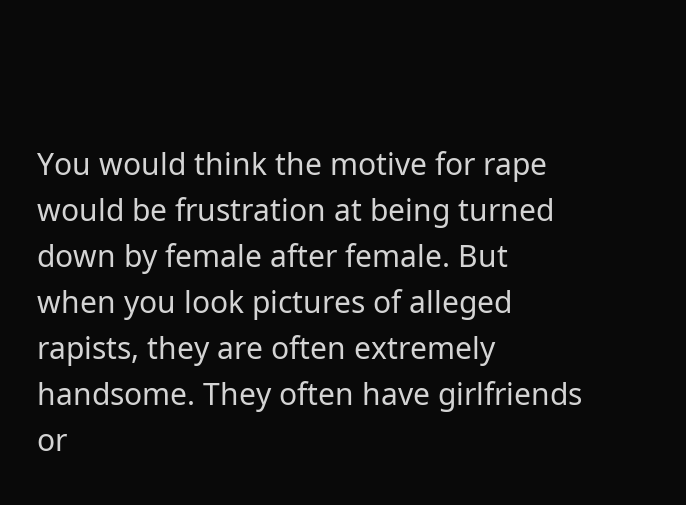You would think the motive for rape would be frustration at being turned down by female after female. But when you look pictures of alleged rapists, they are often extremely handsome. They often have girlfriends or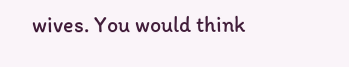wives. You would think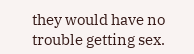they would have no trouble getting sex.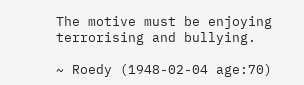The motive must be enjoying terrorising and bullying.

~ Roedy (1948-02-04 age:70)